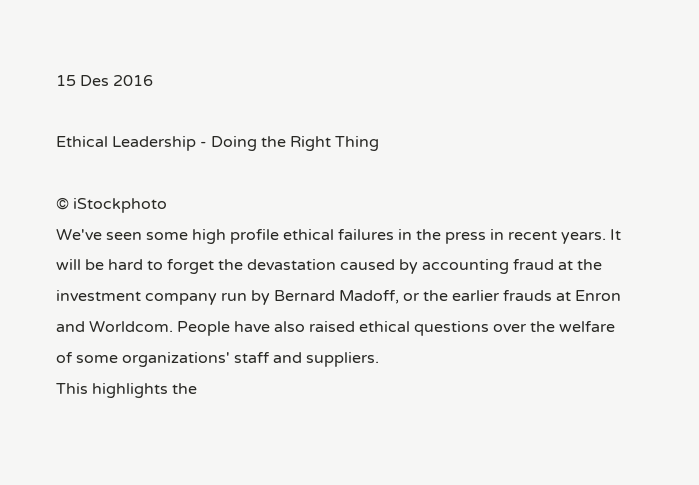15 Des 2016

Ethical Leadership - Doing the Right Thing

© iStockphoto
We've seen some high profile ethical failures in the press in recent years. It will be hard to forget the devastation caused by accounting fraud at the investment company run by Bernard Madoff, or the earlier frauds at Enron and Worldcom. People have also raised ethical questions over the welfare of some organizations' staff and suppliers.
This highlights the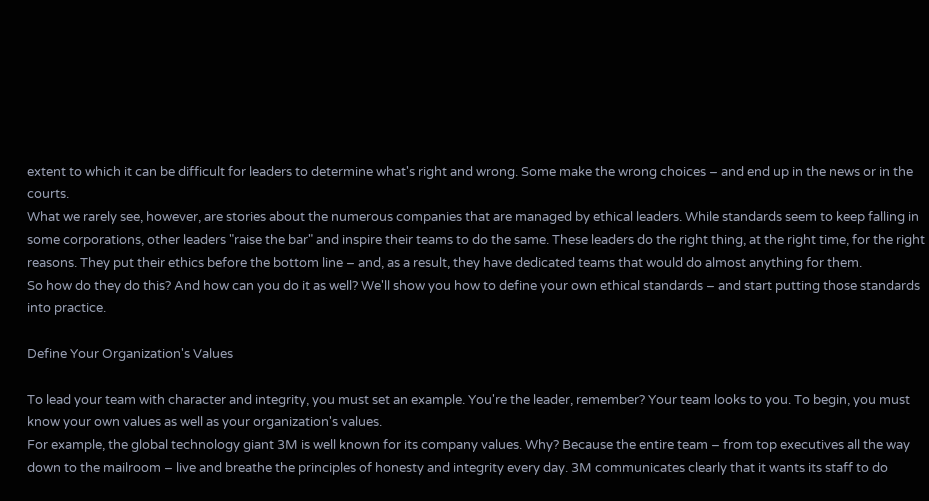extent to which it can be difficult for leaders to determine what's right and wrong. Some make the wrong choices – and end up in the news or in the courts.
What we rarely see, however, are stories about the numerous companies that are managed by ethical leaders. While standards seem to keep falling in some corporations, other leaders "raise the bar" and inspire their teams to do the same. These leaders do the right thing, at the right time, for the right reasons. They put their ethics before the bottom line – and, as a result, they have dedicated teams that would do almost anything for them.
So how do they do this? And how can you do it as well? We'll show you how to define your own ethical standards – and start putting those standards into practice.

Define Your Organization's Values

To lead your team with character and integrity, you must set an example. You're the leader, remember? Your team looks to you. To begin, you must know your own values as well as your organization's values.
For example, the global technology giant 3M is well known for its company values. Why? Because the entire team – from top executives all the way down to the mailroom – live and breathe the principles of honesty and integrity every day. 3M communicates clearly that it wants its staff to do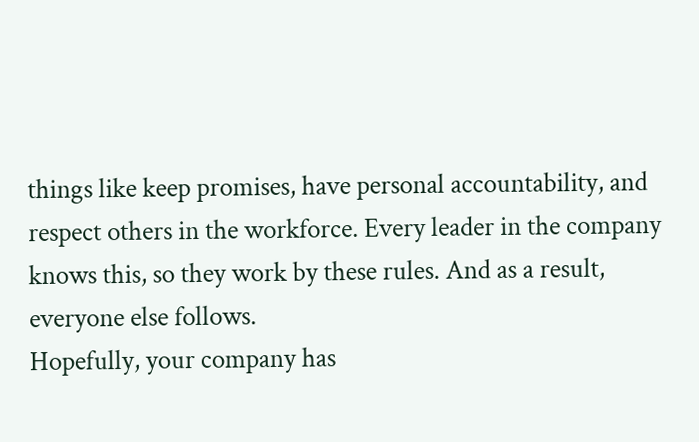things like keep promises, have personal accountability, and respect others in the workforce. Every leader in the company knows this, so they work by these rules. And as a result, everyone else follows.
Hopefully, your company has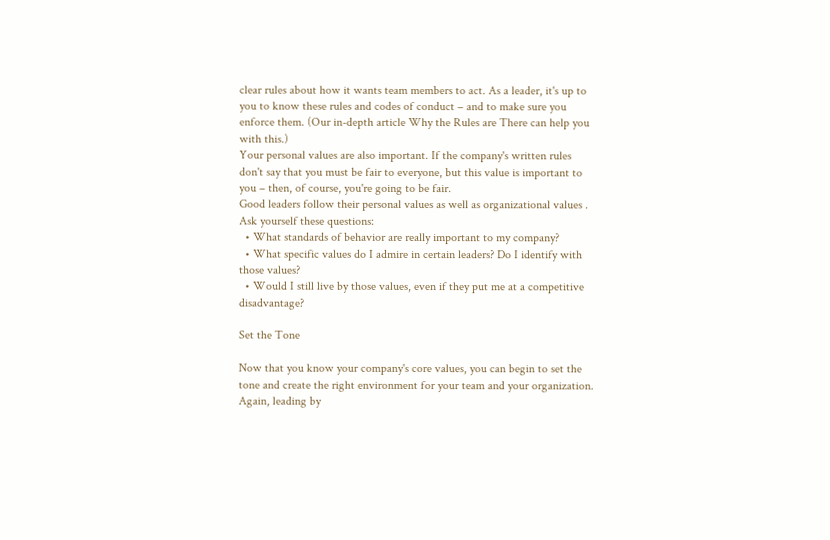clear rules about how it wants team members to act. As a leader, it's up to you to know these rules and codes of conduct – and to make sure you enforce them. (Our in-depth article Why the Rules are There can help you with this.)
Your personal values are also important. If the company's written rules don't say that you must be fair to everyone, but this value is important to you – then, of course, you're going to be fair.
Good leaders follow their personal values as well as organizational values .
Ask yourself these questions:
  • What standards of behavior are really important to my company?
  • What specific values do I admire in certain leaders? Do I identify with those values?
  • Would I still live by those values, even if they put me at a competitive disadvantage?

Set the Tone

Now that you know your company's core values, you can begin to set the tone and create the right environment for your team and your organization. Again, leading by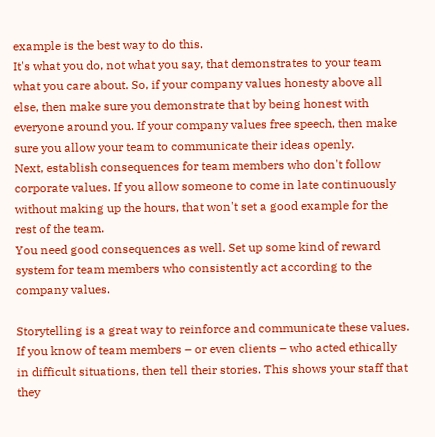example is the best way to do this.
It's what you do, not what you say, that demonstrates to your team what you care about. So, if your company values honesty above all else, then make sure you demonstrate that by being honest with everyone around you. If your company values free speech, then make sure you allow your team to communicate their ideas openly.
Next, establish consequences for team members who don't follow corporate values. If you allow someone to come in late continuously without making up the hours, that won't set a good example for the rest of the team.
You need good consequences as well. Set up some kind of reward system for team members who consistently act according to the company values.

Storytelling is a great way to reinforce and communicate these values. If you know of team members – or even clients – who acted ethically in difficult situations, then tell their stories. This shows your staff that they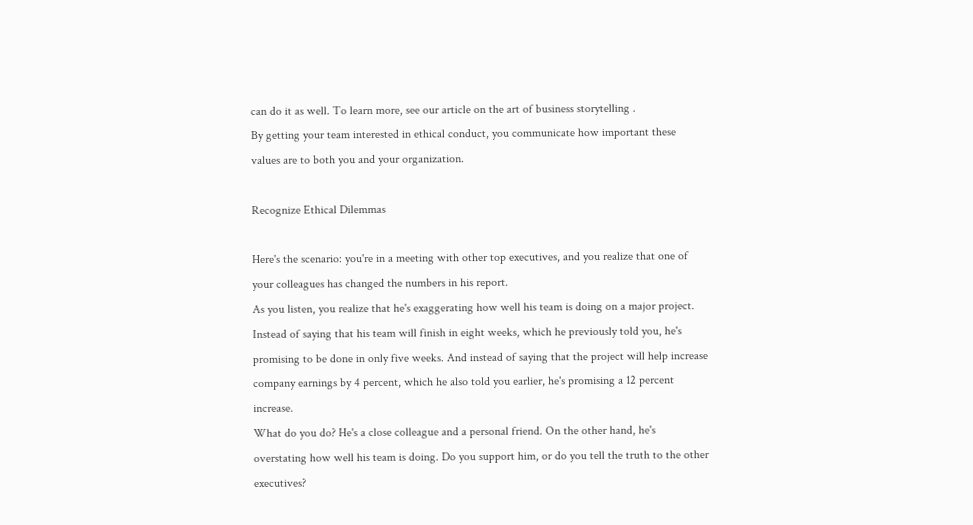can do it as well. To learn more, see our article on the art of business storytelling .
By getting your team interested in ethical conduct, you communicate how important these values are to both you and your organization.

Recognize Ethical Dilemmas

Here's the scenario: you're in a meeting with other top executives, and you realize that one of your colleagues has changed the numbers in his report.
As you listen, you realize that he's exaggerating how well his team is doing on a major project. Instead of saying that his team will finish in eight weeks, which he previously told you, he's promising to be done in only five weeks. And instead of saying that the project will help increase company earnings by 4 percent, which he also told you earlier, he's promising a 12 percent increase.
What do you do? He's a close colleague and a personal friend. On the other hand, he's overstating how well his team is doing. Do you support him, or do you tell the truth to the other executives?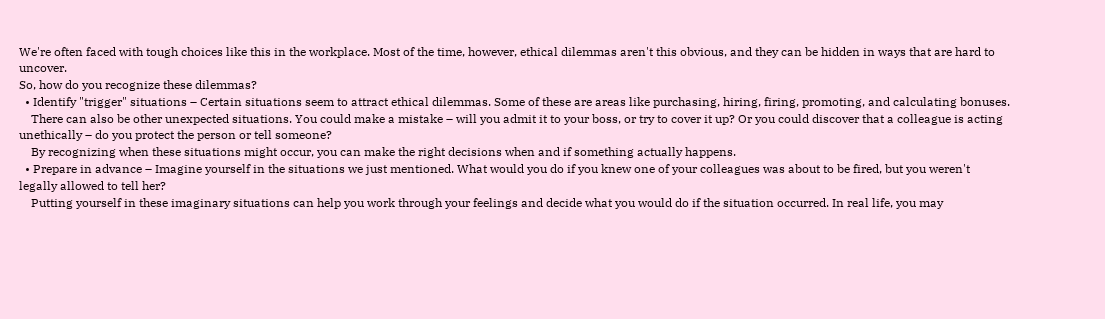We're often faced with tough choices like this in the workplace. Most of the time, however, ethical dilemmas aren't this obvious, and they can be hidden in ways that are hard to uncover.
So, how do you recognize these dilemmas?
  • Identify "trigger" situations – Certain situations seem to attract ethical dilemmas. Some of these are areas like purchasing, hiring, firing, promoting, and calculating bonuses.
    There can also be other unexpected situations. You could make a mistake – will you admit it to your boss, or try to cover it up? Or you could discover that a colleague is acting unethically – do you protect the person or tell someone?
    By recognizing when these situations might occur, you can make the right decisions when and if something actually happens.
  • Prepare in advance – Imagine yourself in the situations we just mentioned. What would you do if you knew one of your colleagues was about to be fired, but you weren't legally allowed to tell her?
    Putting yourself in these imaginary situations can help you work through your feelings and decide what you would do if the situation occurred. In real life, you may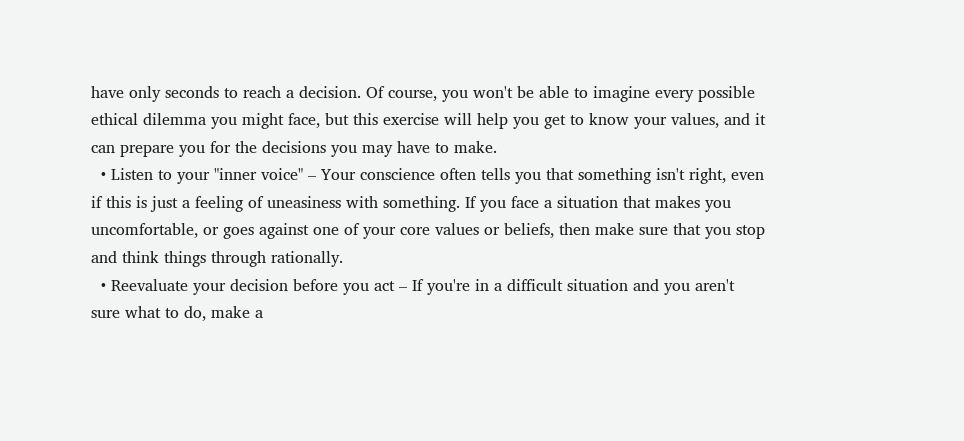have only seconds to reach a decision. Of course, you won't be able to imagine every possible ethical dilemma you might face, but this exercise will help you get to know your values, and it can prepare you for the decisions you may have to make.
  • Listen to your "inner voice" – Your conscience often tells you that something isn't right, even if this is just a feeling of uneasiness with something. If you face a situation that makes you uncomfortable, or goes against one of your core values or beliefs, then make sure that you stop and think things through rationally.
  • Reevaluate your decision before you act – If you're in a difficult situation and you aren't sure what to do, make a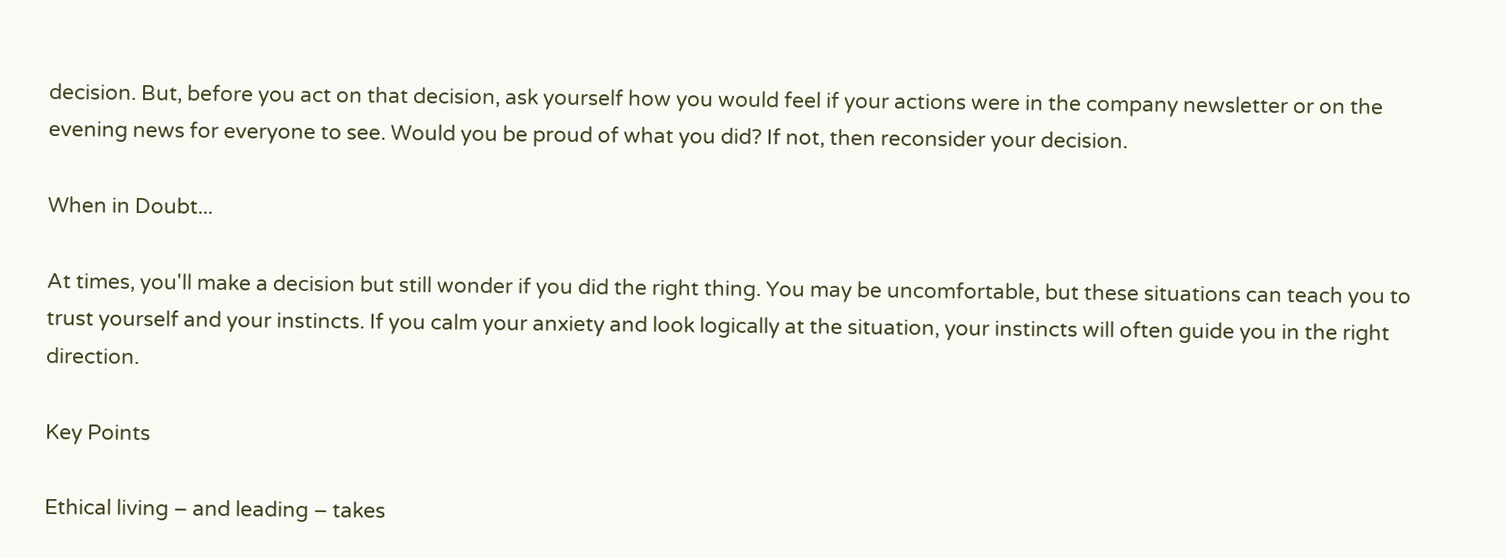decision. But, before you act on that decision, ask yourself how you would feel if your actions were in the company newsletter or on the evening news for everyone to see. Would you be proud of what you did? If not, then reconsider your decision.

When in Doubt...

At times, you'll make a decision but still wonder if you did the right thing. You may be uncomfortable, but these situations can teach you to trust yourself and your instincts. If you calm your anxiety and look logically at the situation, your instincts will often guide you in the right direction.

Key Points

Ethical living – and leading – takes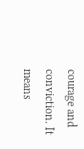courage and conviction. It means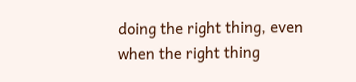doing the right thing, even when the right thing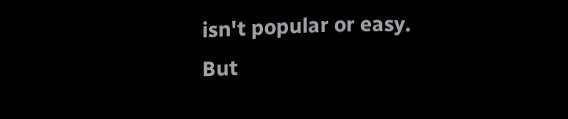isn't popular or easy. But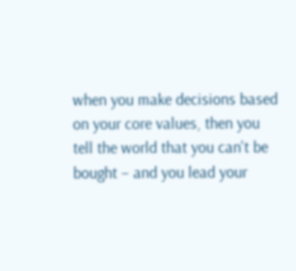when you make decisions based on your core values, then you tell the world that you can't be bought – and you lead your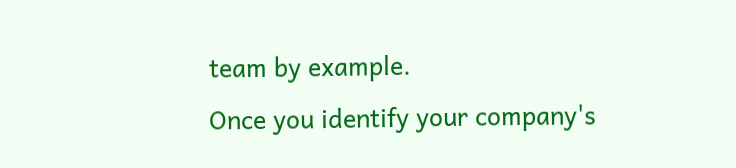team by example.
Once you identify your company's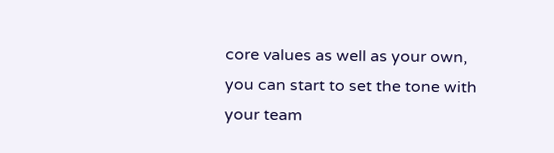core values as well as your own, you can start to set the tone with your team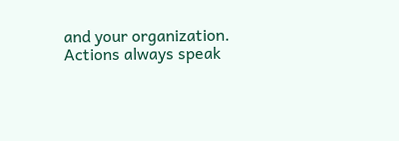and your organization. Actions always speak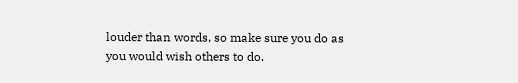louder than words, so make sure you do as you would wish others to do.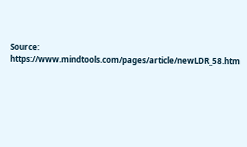Source:  https://www.mindtools.com/pages/article/newLDR_58.htm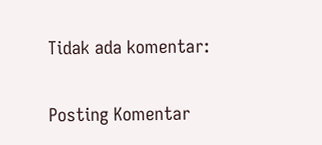Tidak ada komentar:

Posting Komentar